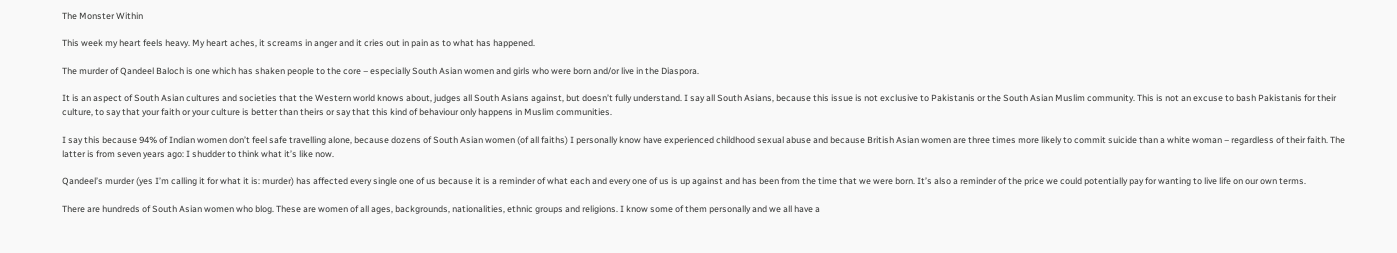The Monster Within

This week my heart feels heavy. My heart aches, it screams in anger and it cries out in pain as to what has happened.

The murder of Qandeel Baloch is one which has shaken people to the core – especially South Asian women and girls who were born and/or live in the Diaspora.

It is an aspect of South Asian cultures and societies that the Western world knows about, judges all South Asians against, but doesn’t fully understand. I say all South Asians, because this issue is not exclusive to Pakistanis or the South Asian Muslim community. This is not an excuse to bash Pakistanis for their culture, to say that your faith or your culture is better than theirs or say that this kind of behaviour only happens in Muslim communities.

I say this because 94% of Indian women don’t feel safe travelling alone, because dozens of South Asian women (of all faiths) I personally know have experienced childhood sexual abuse and because British Asian women are three times more likely to commit suicide than a white woman – regardless of their faith. The latter is from seven years ago: I shudder to think what it’s like now.

Qandeel’s murder (yes I’m calling it for what it is: murder) has affected every single one of us because it is a reminder of what each and every one of us is up against and has been from the time that we were born. It’s also a reminder of the price we could potentially pay for wanting to live life on our own terms.

There are hundreds of South Asian women who blog. These are women of all ages, backgrounds, nationalities, ethnic groups and religions. I know some of them personally and we all have a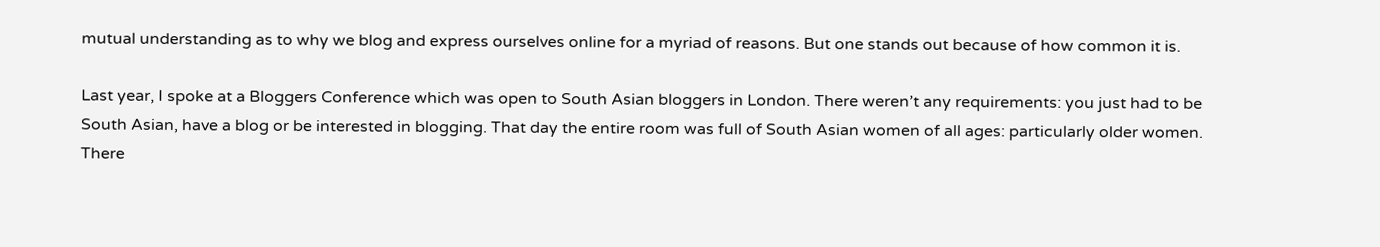mutual understanding as to why we blog and express ourselves online for a myriad of reasons. But one stands out because of how common it is.

Last year, I spoke at a Bloggers Conference which was open to South Asian bloggers in London. There weren’t any requirements: you just had to be South Asian, have a blog or be interested in blogging. That day the entire room was full of South Asian women of all ages: particularly older women. There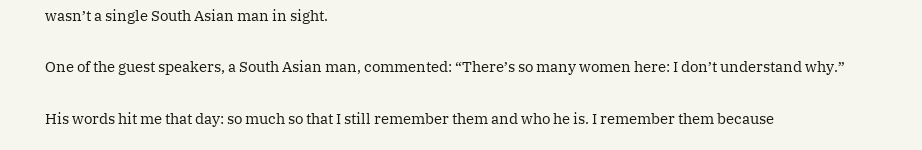wasn’t a single South Asian man in sight.

One of the guest speakers, a South Asian man, commented: “There’s so many women here: I don’t understand why.”

His words hit me that day: so much so that I still remember them and who he is. I remember them because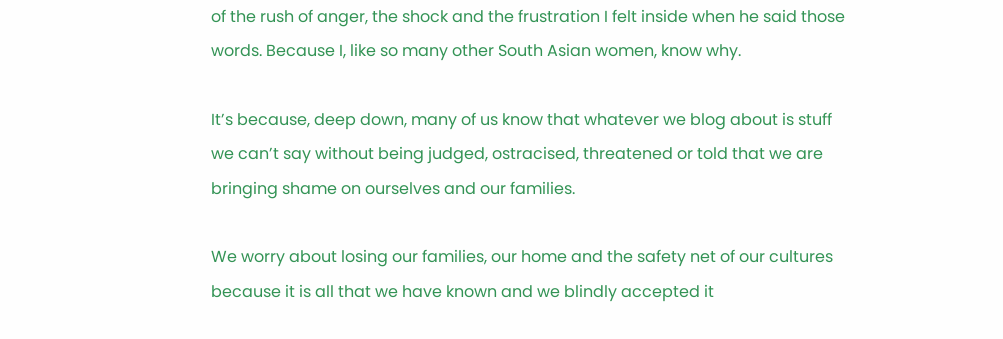of the rush of anger, the shock and the frustration I felt inside when he said those words. Because I, like so many other South Asian women, know why.

It’s because, deep down, many of us know that whatever we blog about is stuff we can’t say without being judged, ostracised, threatened or told that we are bringing shame on ourselves and our families.

We worry about losing our families, our home and the safety net of our cultures because it is all that we have known and we blindly accepted it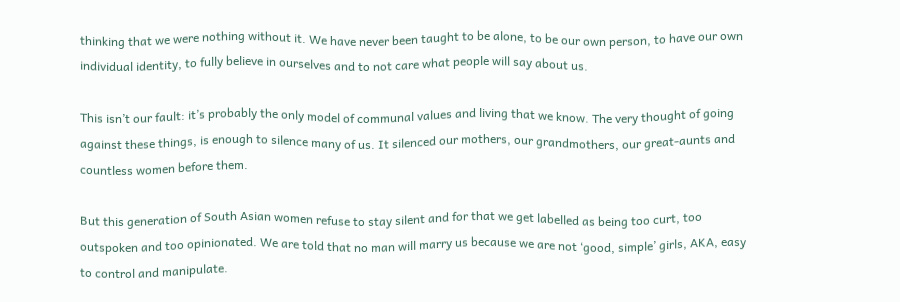thinking that we were nothing without it. We have never been taught to be alone, to be our own person, to have our own individual identity, to fully believe in ourselves and to not care what people will say about us.

This isn’t our fault: it’s probably the only model of communal values and living that we know. The very thought of going against these things, is enough to silence many of us. It silenced our mothers, our grandmothers, our great-aunts and countless women before them.

But this generation of South Asian women refuse to stay silent and for that we get labelled as being too curt, too outspoken and too opinionated. We are told that no man will marry us because we are not ‘good, simple’ girls, AKA, easy to control and manipulate.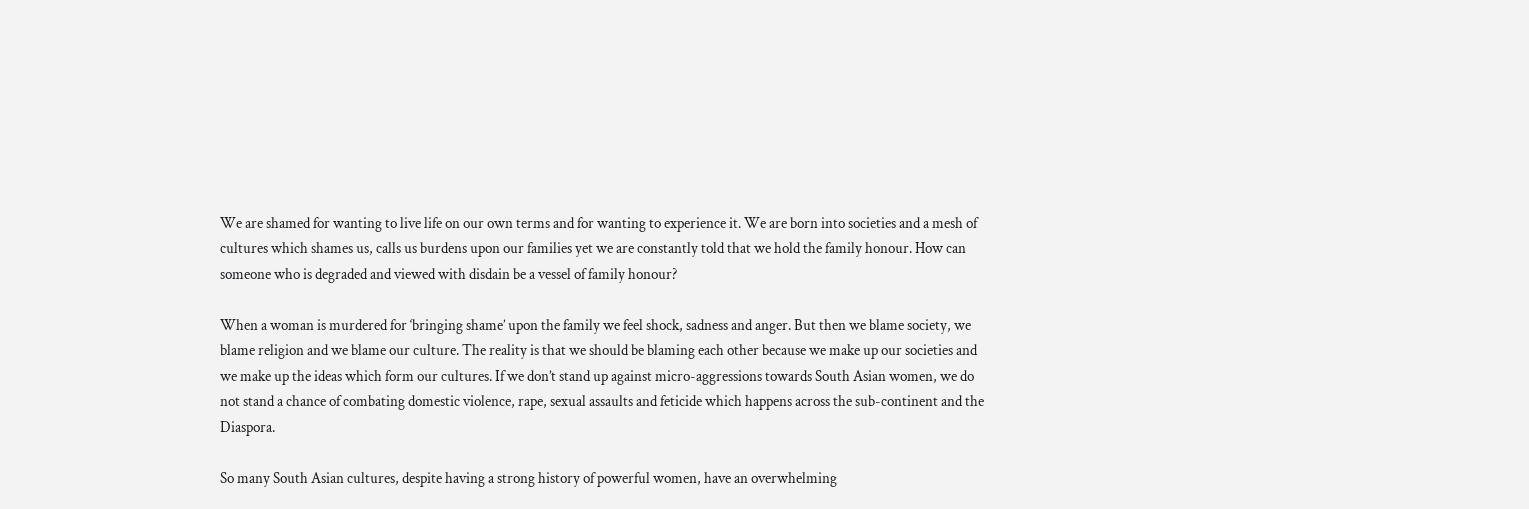We are shamed for wanting to live life on our own terms and for wanting to experience it. We are born into societies and a mesh of cultures which shames us, calls us burdens upon our families yet we are constantly told that we hold the family honour. How can someone who is degraded and viewed with disdain be a vessel of family honour?

When a woman is murdered for ‘bringing shame’ upon the family we feel shock, sadness and anger. But then we blame society, we blame religion and we blame our culture. The reality is that we should be blaming each other because we make up our societies and we make up the ideas which form our cultures. If we don’t stand up against micro-aggressions towards South Asian women, we do not stand a chance of combating domestic violence, rape, sexual assaults and feticide which happens across the sub-continent and the Diaspora.

So many South Asian cultures, despite having a strong history of powerful women, have an overwhelming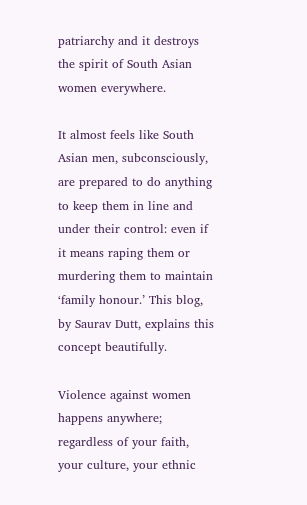patriarchy and it destroys the spirit of South Asian women everywhere.

It almost feels like South Asian men, subconsciously, are prepared to do anything to keep them in line and under their control: even if it means raping them or murdering them to maintain ‘family honour.’ This blog, by Saurav Dutt, explains this concept beautifully.

Violence against women happens anywhere; regardless of your faith, your culture, your ethnic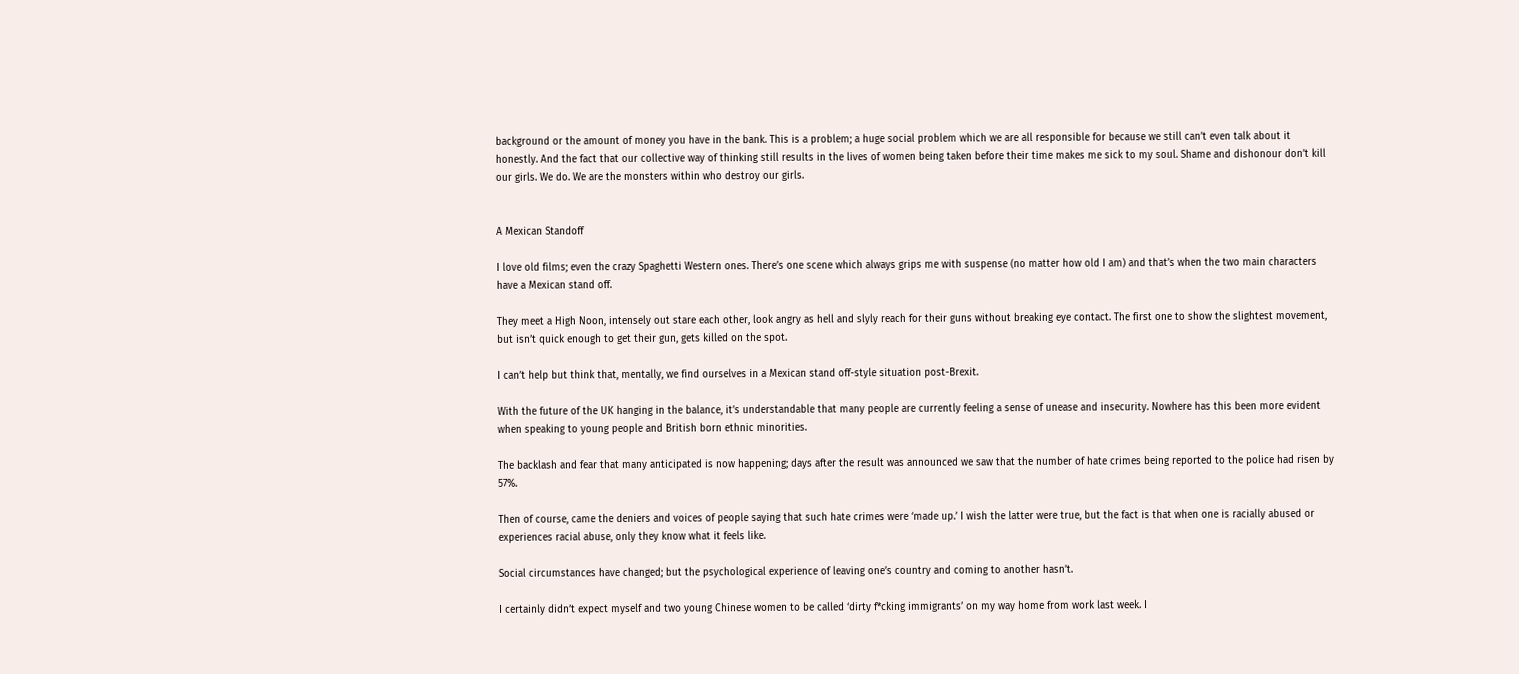background or the amount of money you have in the bank. This is a problem; a huge social problem which we are all responsible for because we still can’t even talk about it honestly. And the fact that our collective way of thinking still results in the lives of women being taken before their time makes me sick to my soul. Shame and dishonour don’t kill our girls. We do. We are the monsters within who destroy our girls.


A Mexican Standoff

I love old films; even the crazy Spaghetti Western ones. There’s one scene which always grips me with suspense (no matter how old I am) and that’s when the two main characters have a Mexican stand off.

They meet a High Noon, intensely out stare each other, look angry as hell and slyly reach for their guns without breaking eye contact. The first one to show the slightest movement, but isn’t quick enough to get their gun, gets killed on the spot.

I can’t help but think that, mentally, we find ourselves in a Mexican stand off-style situation post-Brexit.

With the future of the UK hanging in the balance, it’s understandable that many people are currently feeling a sense of unease and insecurity. Nowhere has this been more evident when speaking to young people and British born ethnic minorities.

The backlash and fear that many anticipated is now happening; days after the result was announced we saw that the number of hate crimes being reported to the police had risen by 57%.

Then of course, came the deniers and voices of people saying that such hate crimes were ‘made up.’ I wish the latter were true, but the fact is that when one is racially abused or experiences racial abuse, only they know what it feels like.

Social circumstances have changed; but the psychological experience of leaving one’s country and coming to another hasn’t.

I certainly didn’t expect myself and two young Chinese women to be called ‘dirty f*cking immigrants’ on my way home from work last week. I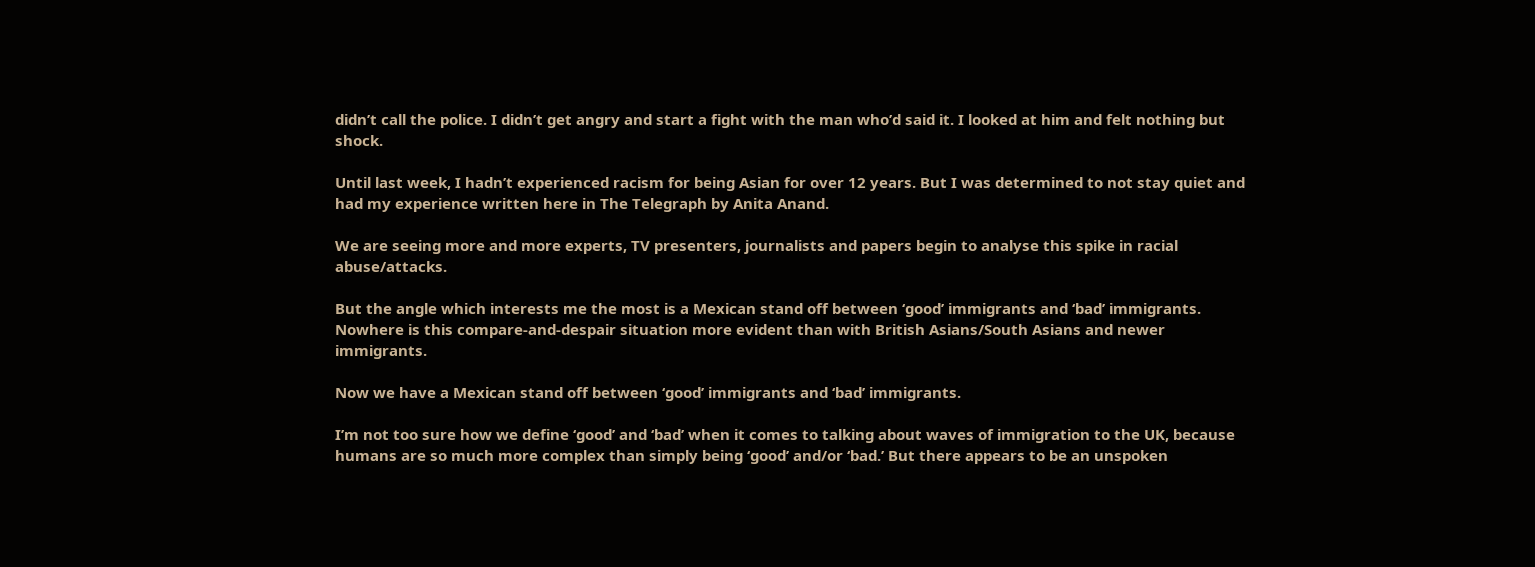didn’t call the police. I didn’t get angry and start a fight with the man who’d said it. I looked at him and felt nothing but shock.

Until last week, I hadn’t experienced racism for being Asian for over 12 years. But I was determined to not stay quiet and had my experience written here in The Telegraph by Anita Anand.

We are seeing more and more experts, TV presenters, journalists and papers begin to analyse this spike in racial abuse/attacks.

But the angle which interests me the most is a Mexican stand off between ‘good’ immigrants and ‘bad’ immigrants. Nowhere is this compare-and-despair situation more evident than with British Asians/South Asians and newer immigrants.

Now we have a Mexican stand off between ‘good’ immigrants and ‘bad’ immigrants.

I’m not too sure how we define ‘good’ and ‘bad’ when it comes to talking about waves of immigration to the UK, because humans are so much more complex than simply being ‘good’ and/or ‘bad.’ But there appears to be an unspoken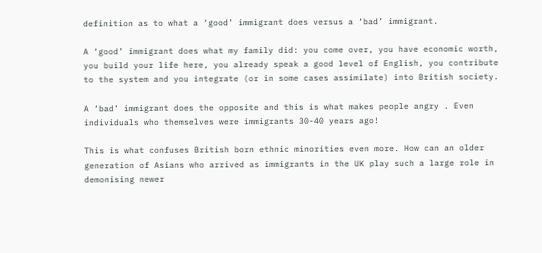definition as to what a ‘good’ immigrant does versus a ‘bad’ immigrant.

A ‘good’ immigrant does what my family did: you come over, you have economic worth, you build your life here, you already speak a good level of English, you contribute to the system and you integrate (or in some cases assimilate) into British society.

A ‘bad’ immigrant does the opposite and this is what makes people angry . Even individuals who themselves were immigrants 30-40 years ago!

This is what confuses British born ethnic minorities even more. How can an older generation of Asians who arrived as immigrants in the UK play such a large role in demonising newer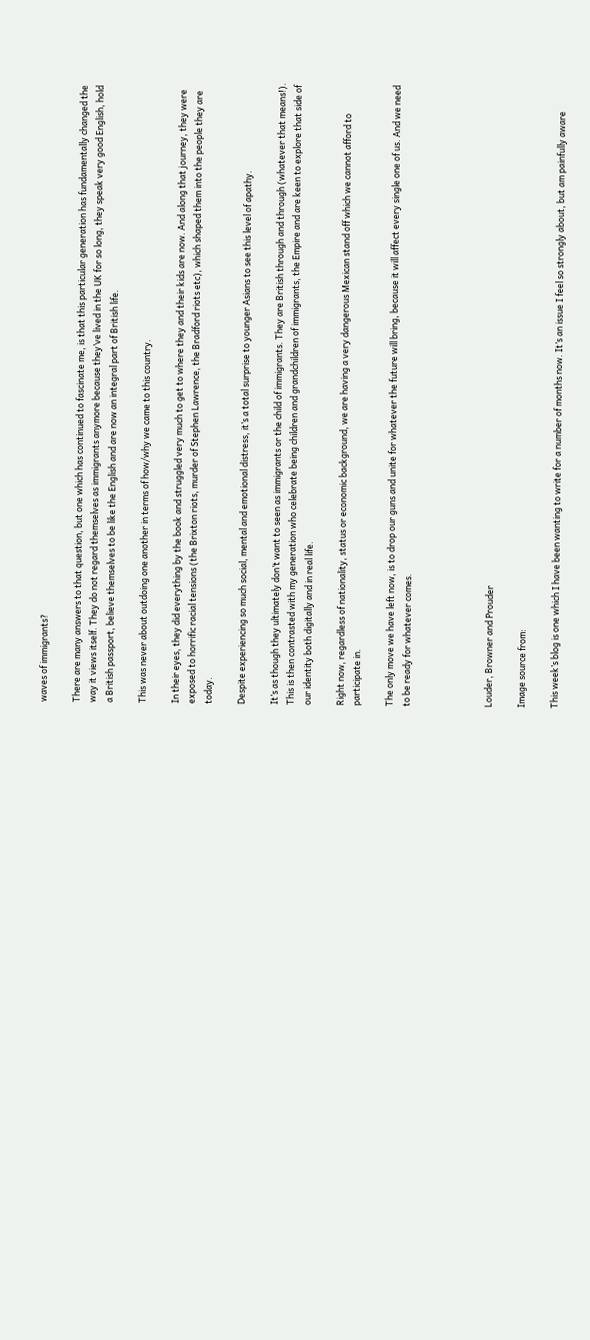waves of immigrants?

There are many answers to that question, but one which has continued to fascinate me, is that this particular generation has fundamentally changed the way it views itself. They do not regard themselves as immigrants anymore because they’ve lived in the UK for so long, they speak very good English, hold a British passport, believe themselves to be like the English and are now an integral part of British life.

This was never about outdoing one another in terms of how/why we came to this country.

In their eyes, they did everything by the book and struggled very much to get to where they and their kids are now. And along that journey, they were exposed to horrific racial tensions (the Brixton riots, murder of Stephen Lawrence, the Bradford riots etc), which shaped them into the people they are today.

Despite experiencing so much social, mental and emotional distress, it’s a total surprise to younger Asians to see this level of apathy.

It’s as though they ultimately don’t want to seen as immigrants or the child of immigrants. They are British through and through (whatever that means!). This is then contrasted with my generation who celebrate being children and grandchildren of immigrants, the Empire and are keen to explore that side of our identity both digitally and in real life.

Right now, regardless of nationality, status or economic background, we are having a very dangerous Mexican stand off which we cannot afford to participate in.

The only move we have left now, is to drop our guns and unite for whatever the future will bring, because it will affect every single one of us. And we need to be ready for whatever comes.




Louder, Browner and Prouder

Image source from:

This week’s blog is one which I have been wanting to write for a number of months now. It’s an issue I feel so strongly about, but am painfully aware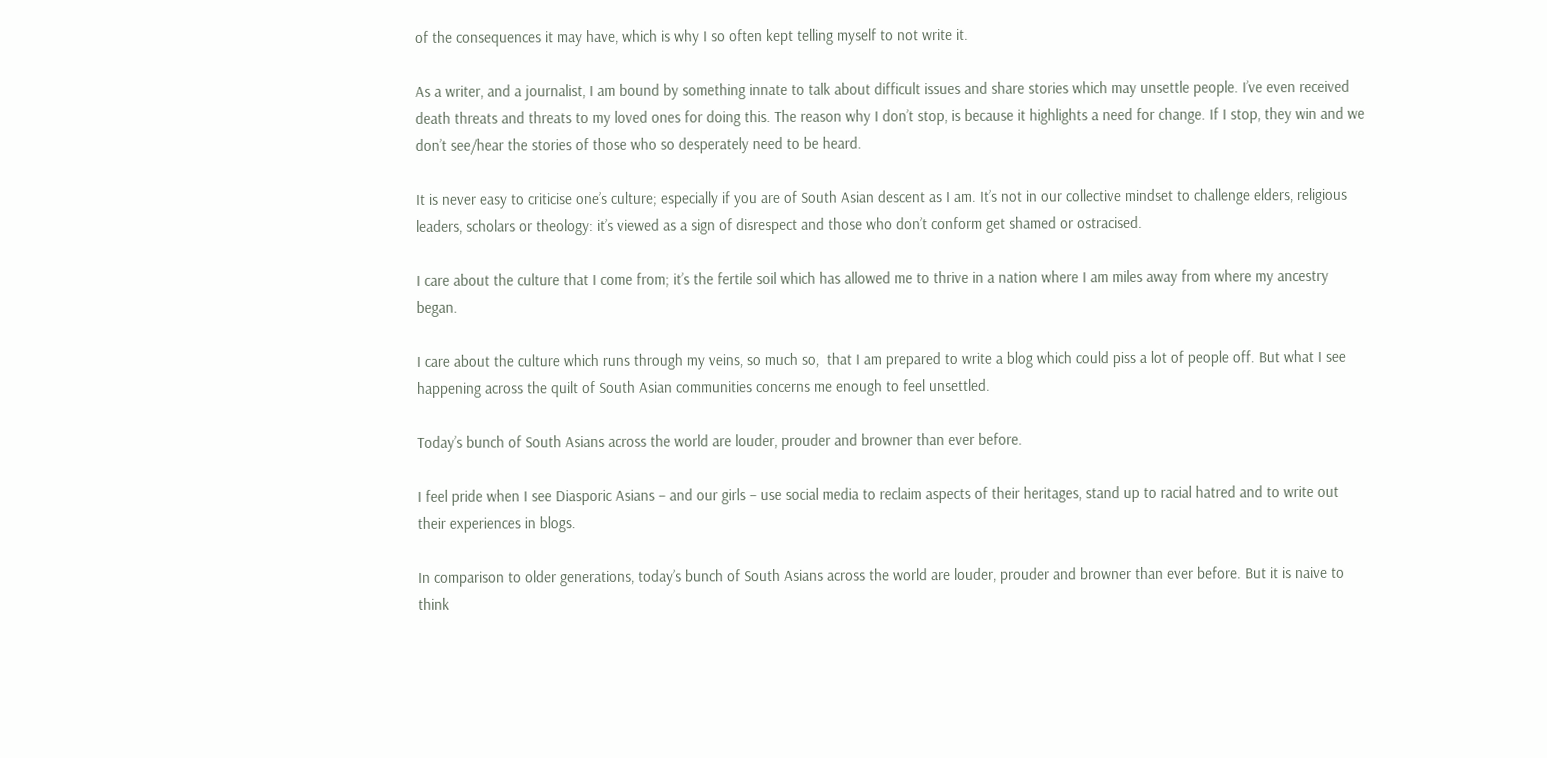of the consequences it may have, which is why I so often kept telling myself to not write it.

As a writer, and a journalist, I am bound by something innate to talk about difficult issues and share stories which may unsettle people. I’ve even received death threats and threats to my loved ones for doing this. The reason why I don’t stop, is because it highlights a need for change. If I stop, they win and we don’t see/hear the stories of those who so desperately need to be heard.

It is never easy to criticise one’s culture; especially if you are of South Asian descent as I am. It’s not in our collective mindset to challenge elders, religious leaders, scholars or theology: it’s viewed as a sign of disrespect and those who don’t conform get shamed or ostracised.

I care about the culture that I come from; it’s the fertile soil which has allowed me to thrive in a nation where I am miles away from where my ancestry began.

I care about the culture which runs through my veins, so much so,  that I am prepared to write a blog which could piss a lot of people off. But what I see happening across the quilt of South Asian communities concerns me enough to feel unsettled.

Today’s bunch of South Asians across the world are louder, prouder and browner than ever before.

I feel pride when I see Diasporic Asians – and our girls – use social media to reclaim aspects of their heritages, stand up to racial hatred and to write out their experiences in blogs.

In comparison to older generations, today’s bunch of South Asians across the world are louder, prouder and browner than ever before. But it is naive to think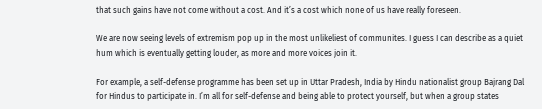that such gains have not come without a cost. And it’s a cost which none of us have really foreseen.

We are now seeing levels of extremism pop up in the most unlikeliest of communites. I guess I can describe as a quiet hum which is eventually getting louder, as more and more voices join it.

For example, a self-defense programme has been set up in Uttar Pradesh, India by Hindu nationalist group Bajrang Dal for Hindus to participate in. I’m all for self-defense and being able to protect yourself, but when a group states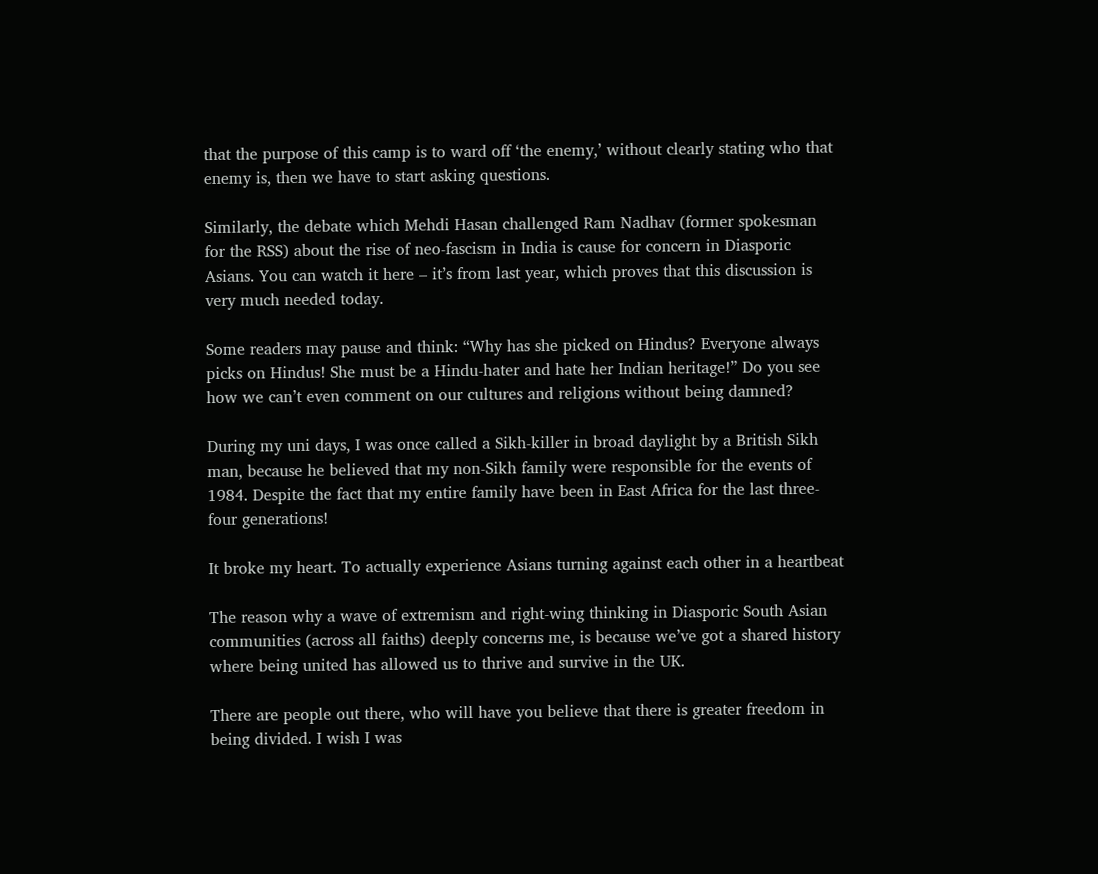that the purpose of this camp is to ward off ‘the enemy,’ without clearly stating who that enemy is, then we have to start asking questions.

Similarly, the debate which Mehdi Hasan challenged Ram Nadhav (former spokesman for the RSS) about the rise of neo-fascism in India is cause for concern in Diasporic Asians. You can watch it here – it’s from last year, which proves that this discussion is very much needed today.

Some readers may pause and think: “Why has she picked on Hindus? Everyone always picks on Hindus! She must be a Hindu-hater and hate her Indian heritage!” Do you see how we can’t even comment on our cultures and religions without being damned?

During my uni days, I was once called a Sikh-killer in broad daylight by a British Sikh man, because he believed that my non-Sikh family were responsible for the events of 1984. Despite the fact that my entire family have been in East Africa for the last three-four generations!

It broke my heart. To actually experience Asians turning against each other in a heartbeat

The reason why a wave of extremism and right-wing thinking in Diasporic South Asian communities (across all faiths) deeply concerns me, is because we’ve got a shared history where being united has allowed us to thrive and survive in the UK.

There are people out there, who will have you believe that there is greater freedom in being divided. I wish I was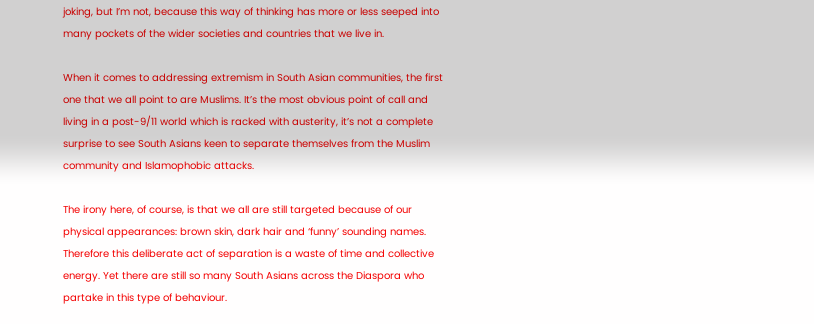joking, but I’m not, because this way of thinking has more or less seeped into many pockets of the wider societies and countries that we live in.

When it comes to addressing extremism in South Asian communities, the first one that we all point to are Muslims. It’s the most obvious point of call and living in a post-9/11 world which is racked with austerity, it’s not a complete surprise to see South Asians keen to separate themselves from the Muslim community and Islamophobic attacks.

The irony here, of course, is that we all are still targeted because of our physical appearances: brown skin, dark hair and ‘funny’ sounding names. Therefore this deliberate act of separation is a waste of time and collective energy. Yet there are still so many South Asians across the Diaspora who partake in this type of behaviour.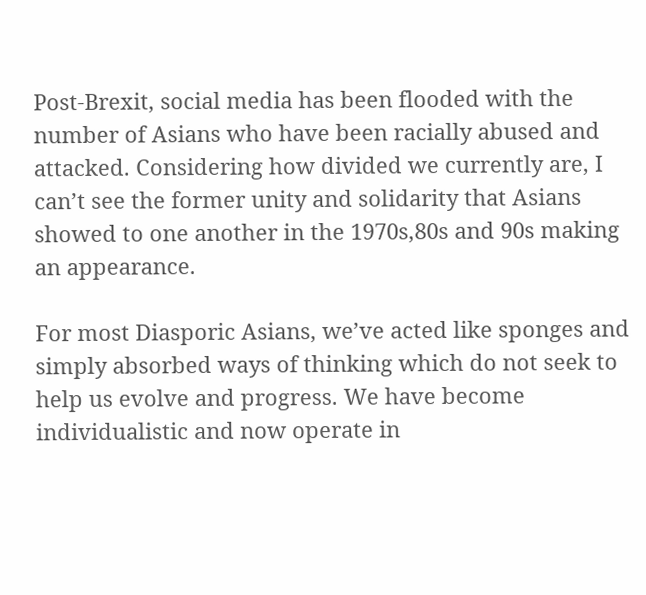Post-Brexit, social media has been flooded with the number of Asians who have been racially abused and attacked. Considering how divided we currently are, I can’t see the former unity and solidarity that Asians showed to one another in the 1970s,80s and 90s making an appearance.

For most Diasporic Asians, we’ve acted like sponges and simply absorbed ways of thinking which do not seek to help us evolve and progress. We have become individualistic and now operate in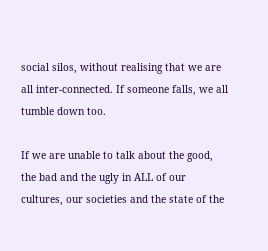social silos, without realising that we are all inter-connected. If someone falls, we all tumble down too.

If we are unable to talk about the good, the bad and the ugly in ALL of our cultures, our societies and the state of the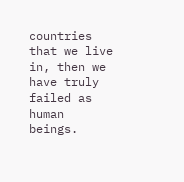countries that we live in, then we have truly failed as human beings.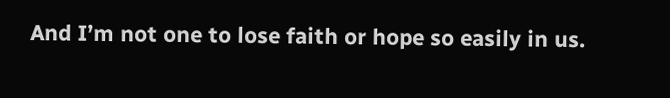And I’m not one to lose faith or hope so easily in us.